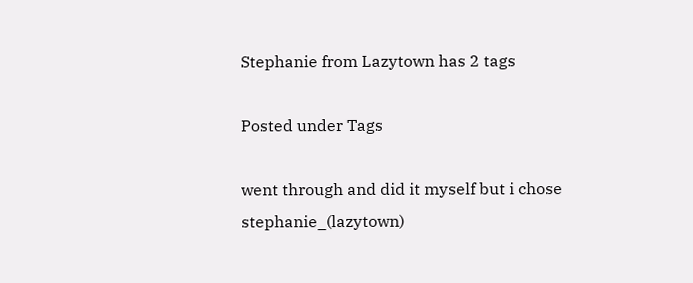Stephanie from Lazytown has 2 tags

Posted under Tags

went through and did it myself but i chose stephanie_(lazytown)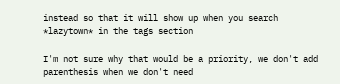instead so that it will show up when you search *lazytown* in the tags section

I'm not sure why that would be a priority, we don't add parenthesis when we don't need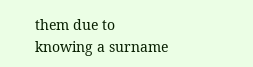them due to knowing a surname